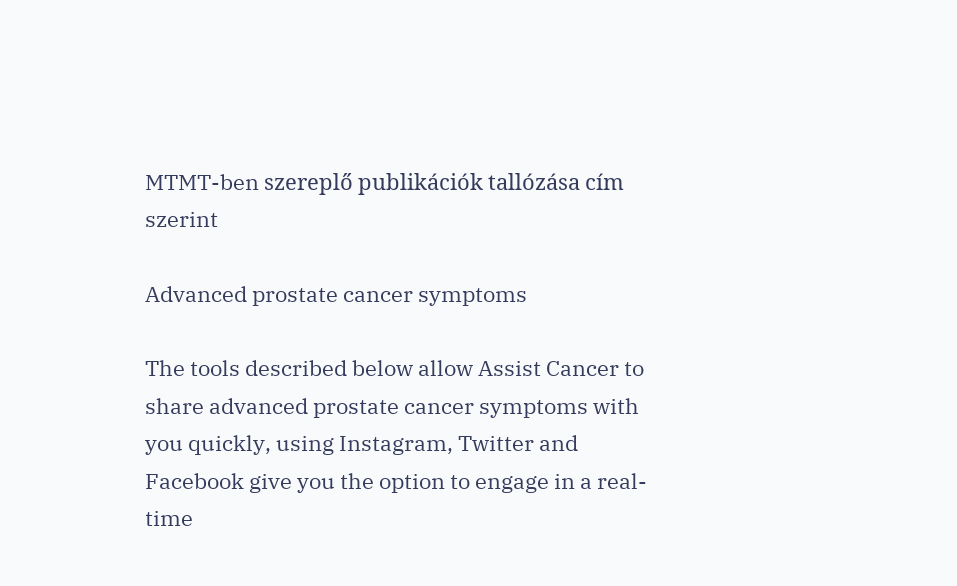MTMT-ben szereplő publikációk tallózása cím szerint

Advanced prostate cancer symptoms

The tools described below allow Assist Cancer to share advanced prostate cancer symptoms with you quickly, using Instagram, Twitter and Facebook give you the option to engage in a real-time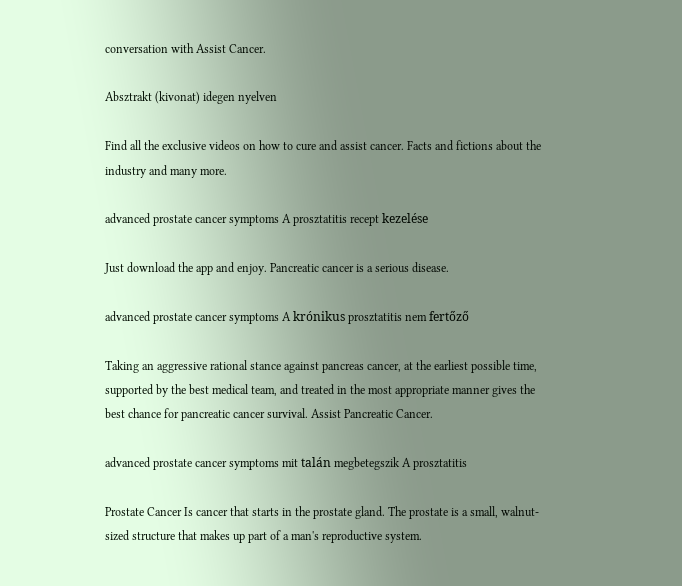conversation with Assist Cancer.

Absztrakt (kivonat) idegen nyelven

Find all the exclusive videos on how to cure and assist cancer. Facts and fictions about the industry and many more.

advanced prostate cancer symptoms A prosztatitis recept kezelése

Just download the app and enjoy. Pancreatic cancer is a serious disease.

advanced prostate cancer symptoms A krónikus prosztatitis nem fertőző

Taking an aggressive rational stance against pancreas cancer, at the earliest possible time, supported by the best medical team, and treated in the most appropriate manner gives the best chance for pancreatic cancer survival. Assist Pancreatic Cancer.

advanced prostate cancer symptoms mit talán megbetegszik A prosztatitis

Prostate Cancer Is cancer that starts in the prostate gland. The prostate is a small, walnut-sized structure that makes up part of a man's reproductive system.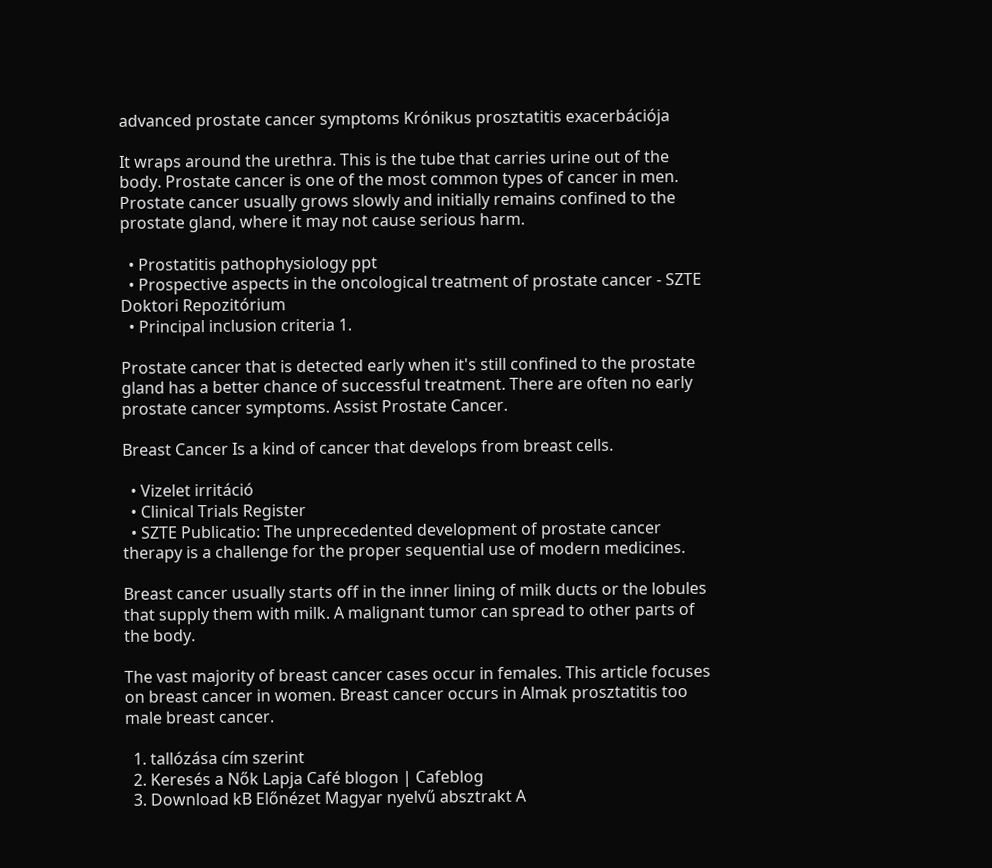advanced prostate cancer symptoms Krónikus prosztatitis exacerbációja

It wraps around the urethra. This is the tube that carries urine out of the body. Prostate cancer is one of the most common types of cancer in men. Prostate cancer usually grows slowly and initially remains confined to the prostate gland, where it may not cause serious harm.

  • Prostatitis pathophysiology ppt
  • Prospective aspects in the oncological treatment of prostate cancer - SZTE Doktori Repozitórium
  • Principal inclusion criteria 1.

Prostate cancer that is detected early when it's still confined to the prostate gland has a better chance of successful treatment. There are often no early prostate cancer symptoms. Assist Prostate Cancer.

Breast Cancer Is a kind of cancer that develops from breast cells.

  • Vizelet irritáció
  • Clinical Trials Register
  • SZTE Publicatio: The unprecedented development of prostate cancer therapy is a challenge for the proper sequential use of modern medicines.

Breast cancer usually starts off in the inner lining of milk ducts or the lobules that supply them with milk. A malignant tumor can spread to other parts of the body.

The vast majority of breast cancer cases occur in females. This article focuses on breast cancer in women. Breast cancer occurs in Almak prosztatitis too male breast cancer.

  1. tallózása cím szerint
  2. Keresés a Nők Lapja Café blogon | Cafeblog
  3. Download kB Előnézet Magyar nyelvű absztrakt A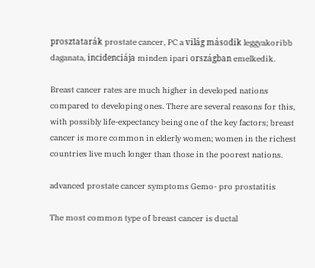prosztatarák prostate cancer, PC a világ második leggyakoribb daganata, incidenciája minden ipari országban emelkedik.

Breast cancer rates are much higher in developed nations compared to developing ones. There are several reasons for this, with possibly life-expectancy being one of the key factors; breast cancer is more common in elderly women; women in the richest countries live much longer than those in the poorest nations.

advanced prostate cancer symptoms Gemo- pro prostatitis

The most common type of breast cancer is ductal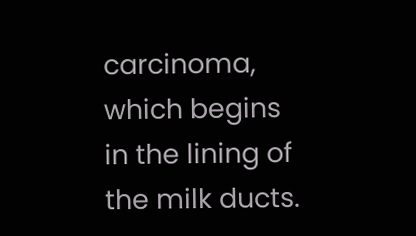carcinoma, which begins in the lining of the milk ducts.